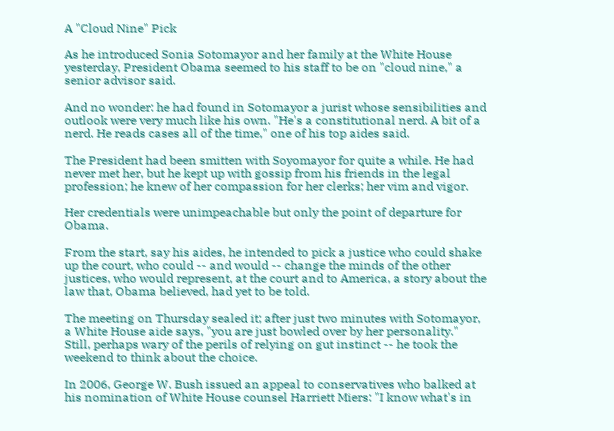A "Cloud Nine" Pick

As he introduced Sonia Sotomayor and her family at the White House yesterday, President Obama seemed to his staff to be on "cloud nine," a senior advisor said.

And no wonder: he had found in Sotomayor a jurist whose sensibilities and outlook were very much like his own. "He's a constitutional nerd. A bit of a nerd. He reads cases all of the time," one of his top aides said.

The President had been smitten with Soyomayor for quite a while. He had never met her, but he kept up with gossip from his friends in the legal profession; he knew of her compassion for her clerks; her vim and vigor.

Her credentials were unimpeachable but only the point of departure for Obama.

From the start, say his aides, he intended to pick a justice who could shake up the court, who could -- and would -- change the minds of the other justices, who would represent, at the court and to America, a story about the law that, Obama believed, had yet to be told.

The meeting on Thursday sealed it; after just two minutes with Sotomayor, a White House aide says, "you are just bowled over by her personality."  Still, perhaps wary of the perils of relying on gut instinct -- he took the weekend to think about the choice.

In 2006, George W. Bush issued an appeal to conservatives who balked at his nomination of White House counsel Harriett Miers: "I know what's in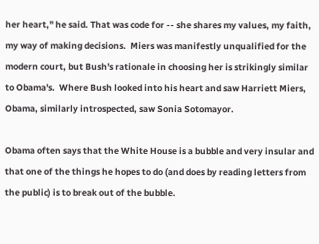her heart," he said. That was code for -- she shares my values, my faith, my way of making decisions.  Miers was manifestly unqualified for the modern court, but Bush's rationale in choosing her is strikingly similar to Obama's.  Where Bush looked into his heart and saw Harriett Miers, Obama, similarly introspected, saw Sonia Sotomayor.

Obama often says that the White House is a bubble and very insular and that one of the things he hopes to do (and does by reading letters from the public) is to break out of the bubble.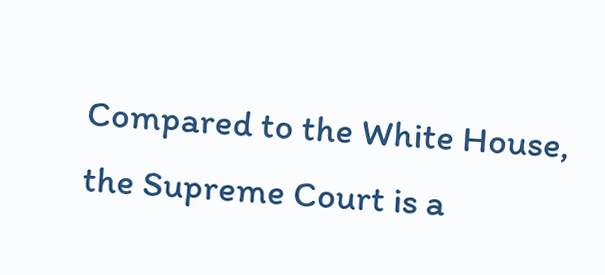Compared to the White House, the Supreme Court is a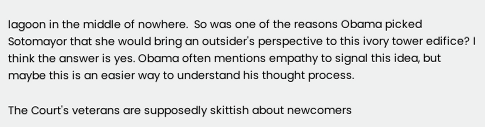lagoon in the middle of nowhere.  So was one of the reasons Obama picked Sotomayor that she would bring an outsider's perspective to this ivory tower edifice? I think the answer is yes. Obama often mentions empathy to signal this idea, but maybe this is an easier way to understand his thought process.

The Court's veterans are supposedly skittish about newcomers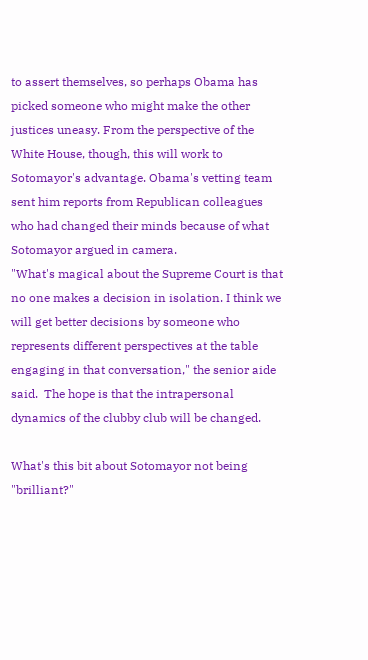to assert themselves, so perhaps Obama has picked someone who might make the other justices uneasy. From the perspective of the White House, though, this will work to Sotomayor's advantage. Obama's vetting team sent him reports from Republican colleagues who had changed their minds because of what Sotomayor argued in camera.
"What's magical about the Supreme Court is that no one makes a decision in isolation. I think we will get better decisions by someone who represents different perspectives at the table engaging in that conversation," the senior aide said.  The hope is that the intrapersonal dynamics of the clubby club will be changed.

What's this bit about Sotomayor not being "brilliant?"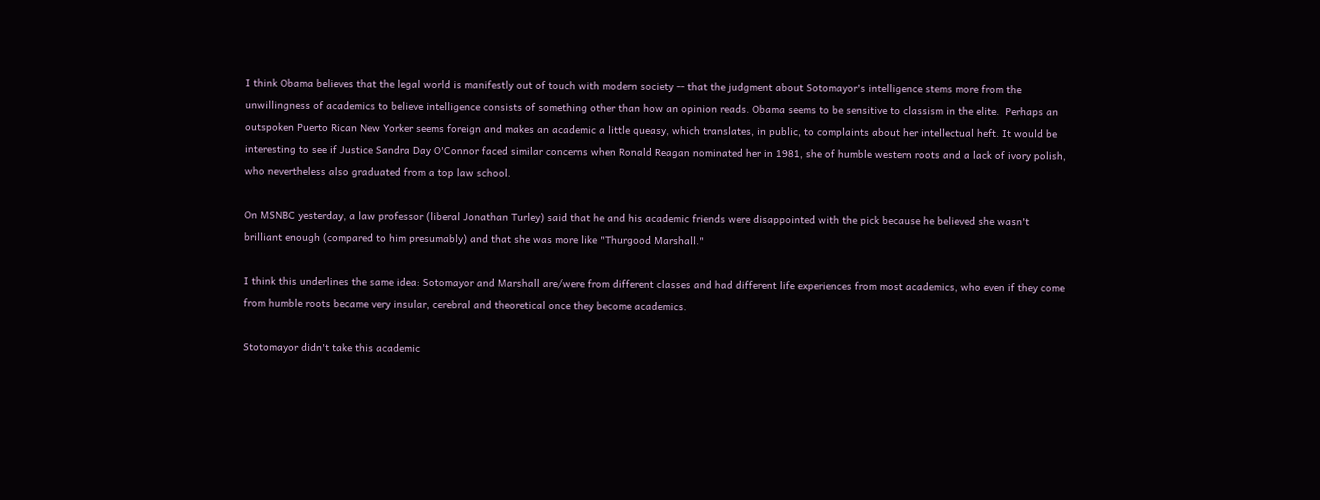I think Obama believes that the legal world is manifestly out of touch with modern society -- that the judgment about Sotomayor's intelligence stems more from the unwillingness of academics to believe intelligence consists of something other than how an opinion reads. Obama seems to be sensitive to classism in the elite.  Perhaps an outspoken Puerto Rican New Yorker seems foreign and makes an academic a little queasy, which translates, in public, to complaints about her intellectual heft. It would be interesting to see if Justice Sandra Day O'Connor faced similar concerns when Ronald Reagan nominated her in 1981, she of humble western roots and a lack of ivory polish, who nevertheless also graduated from a top law school.

On MSNBC yesterday, a law professor (liberal Jonathan Turley) said that he and his academic friends were disappointed with the pick because he believed she wasn't brilliant enough (compared to him presumably) and that she was more like "Thurgood Marshall."

I think this underlines the same idea: Sotomayor and Marshall are/were from different classes and had different life experiences from most academics, who even if they come from humble roots became very insular, cerebral and theoretical once they become academics.

Stotomayor didn't take this academic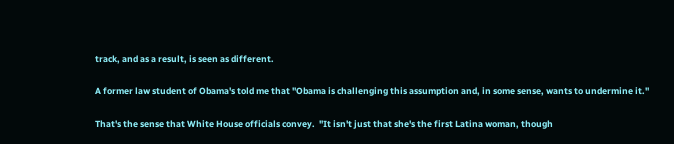track, and as a result, is seen as different.

A former law student of Obama's told me that "Obama is challenging this assumption and, in some sense, wants to undermine it."

That's the sense that White House officials convey.  "It isn't just that she's the first Latina woman, though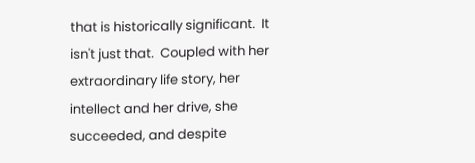that is historically significant.  It isn't just that.  Coupled with her extraordinary life story, her intellect and her drive, she succeeded, and despite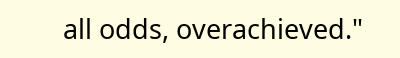all odds, overachieved."